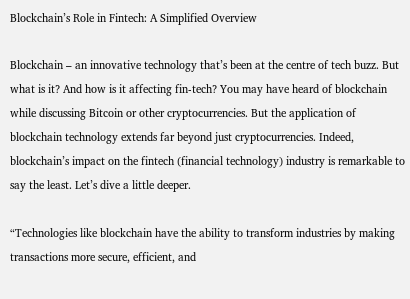Blockchain’s Role in Fintech: A Simplified Overview

Blockchain – an innovative technology that’s been at the centre of tech buzz. But what is it? And how is it affecting fin-tech? You may have heard of blockchain while discussing Bitcoin or other cryptocurrencies. But the application of blockchain technology extends far beyond just cryptocurrencies. Indeed, blockchain’s impact on the fintech (financial technology) industry is remarkable to say the least. Let’s dive a little deeper.

“Technologies like blockchain have the ability to transform industries by making transactions more secure, efficient, and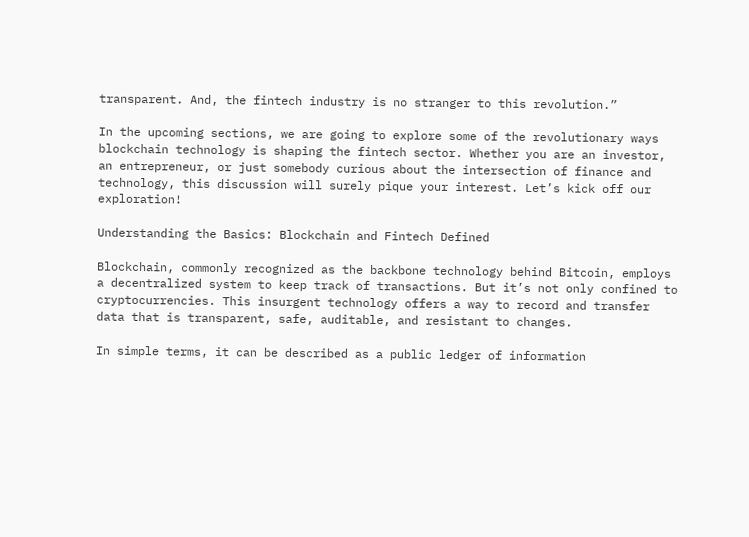transparent. And, the fintech industry is no stranger to this revolution.”

In the upcoming sections, we are going to explore some of the revolutionary ways blockchain technology is shaping the fintech sector. Whether you are an investor, an entrepreneur, or just somebody curious about the intersection of finance and technology, this discussion will surely pique your interest. Let’s kick off our exploration!

Understanding the Basics: Blockchain and Fintech Defined

Blockchain, commonly recognized as the backbone technology behind Bitcoin, employs a decentralized system to keep track of transactions. But it’s not only confined to cryptocurrencies. This insurgent technology offers a way to record and transfer data that is transparent, safe, auditable, and resistant to changes.

In simple terms, it can be described as a public ledger of information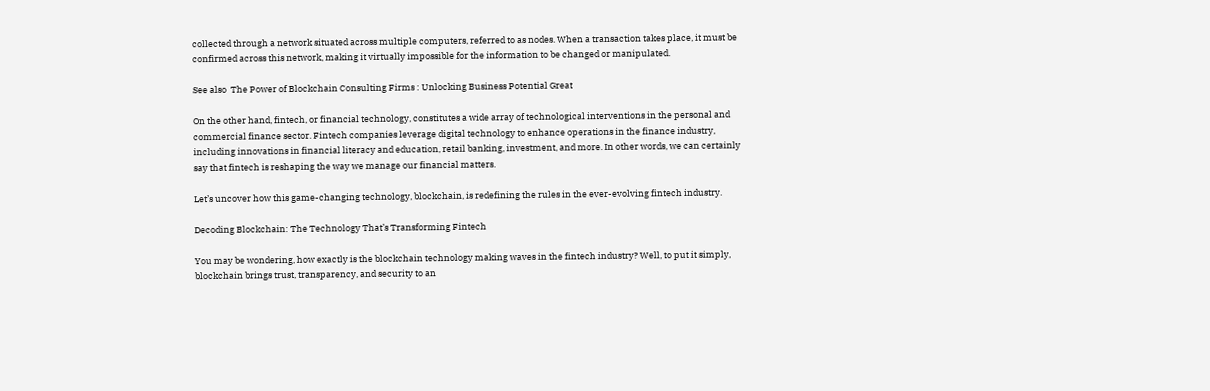collected through a network situated across multiple computers, referred to as nodes. When a transaction takes place, it must be confirmed across this network, making it virtually impossible for the information to be changed or manipulated.

See also  The Power of Blockchain Consulting Firms : Unlocking Business Potential Great

On the other hand, fintech, or financial technology, constitutes a wide array of technological interventions in the personal and commercial finance sector. Fintech companies leverage digital technology to enhance operations in the finance industry, including innovations in financial literacy and education, retail banking, investment, and more. In other words, we can certainly say that fintech is reshaping the way we manage our financial matters.

Let’s uncover how this game-changing technology, blockchain, is redefining the rules in the ever-evolving fintech industry.

Decoding Blockchain: The Technology That’s Transforming Fintech

You may be wondering, how exactly is the blockchain technology making waves in the fintech industry? Well, to put it simply, blockchain brings trust, transparency, and security to an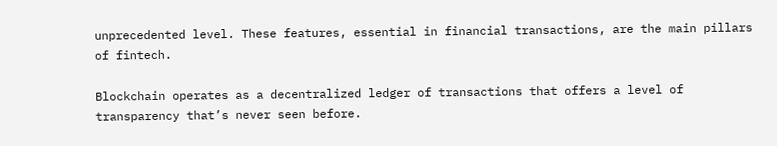unprecedented level. These features, essential in financial transactions, are the main pillars of fintech.

Blockchain operates as a decentralized ledger of transactions that offers a level of transparency that’s never seen before.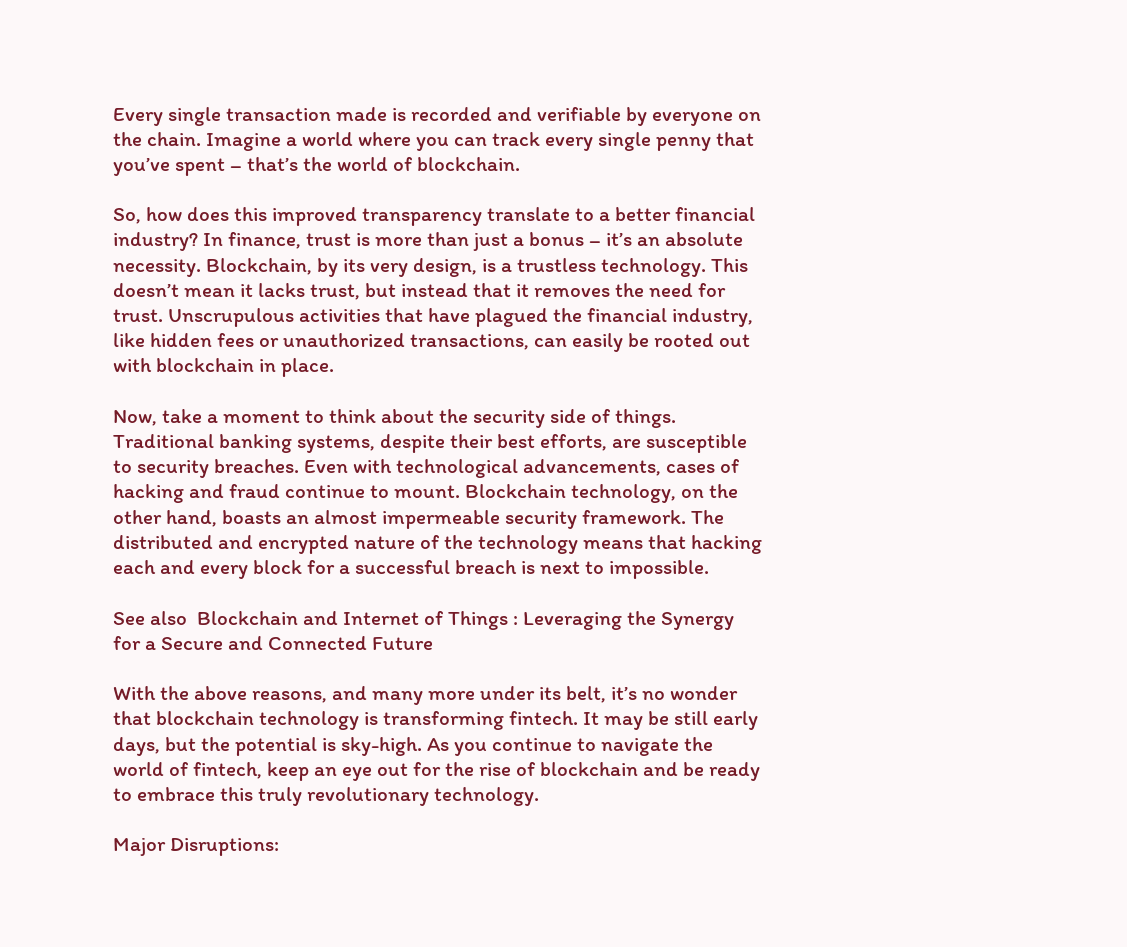Every single transaction made is recorded and verifiable by everyone on the chain. Imagine a world where you can track every single penny that you’ve spent – that’s the world of blockchain.

So, how does this improved transparency translate to a better financial industry? In finance, trust is more than just a bonus – it’s an absolute necessity. Blockchain, by its very design, is a trustless technology. This doesn’t mean it lacks trust, but instead that it removes the need for trust. Unscrupulous activities that have plagued the financial industry, like hidden fees or unauthorized transactions, can easily be rooted out with blockchain in place.

Now, take a moment to think about the security side of things. Traditional banking systems, despite their best efforts, are susceptible to security breaches. Even with technological advancements, cases of hacking and fraud continue to mount. Blockchain technology, on the other hand, boasts an almost impermeable security framework. The distributed and encrypted nature of the technology means that hacking each and every block for a successful breach is next to impossible.

See also  Blockchain and Internet of Things : Leveraging the Synergy for a Secure and Connected Future

With the above reasons, and many more under its belt, it’s no wonder that blockchain technology is transforming fintech. It may be still early days, but the potential is sky-high. As you continue to navigate the world of fintech, keep an eye out for the rise of blockchain and be ready to embrace this truly revolutionary technology.

Major Disruptions: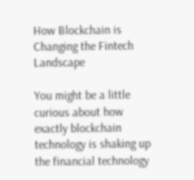How Blockchain is Changing the Fintech Landscape

You might be a little curious about how exactly blockchain technology is shaking up the financial technology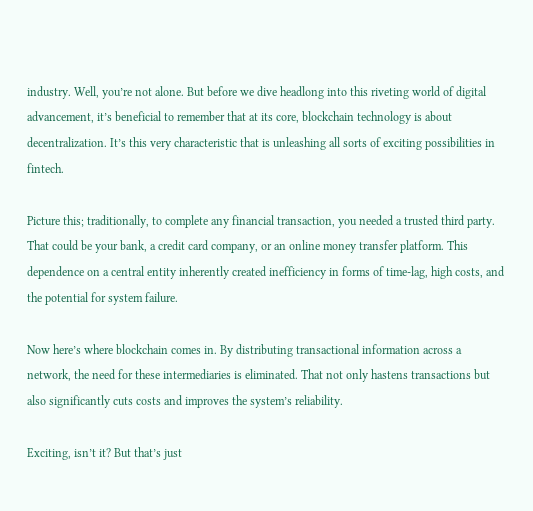industry. Well, you’re not alone. But before we dive headlong into this riveting world of digital advancement, it’s beneficial to remember that at its core, blockchain technology is about decentralization. It’s this very characteristic that is unleashing all sorts of exciting possibilities in fintech.

Picture this; traditionally, to complete any financial transaction, you needed a trusted third party. That could be your bank, a credit card company, or an online money transfer platform. This dependence on a central entity inherently created inefficiency in forms of time-lag, high costs, and the potential for system failure.

Now here’s where blockchain comes in. By distributing transactional information across a network, the need for these intermediaries is eliminated. That not only hastens transactions but also significantly cuts costs and improves the system’s reliability.

Exciting, isn’t it? But that’s just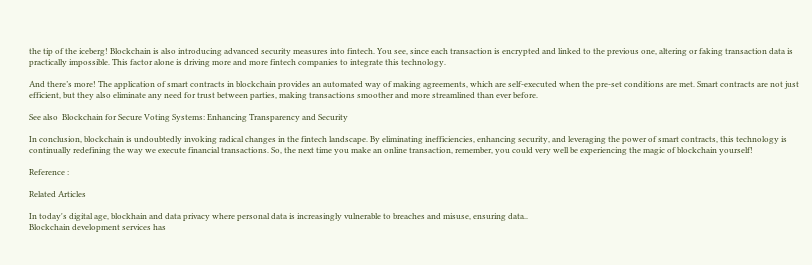the tip of the iceberg! Blockchain is also introducing advanced security measures into fintech. You see, since each transaction is encrypted and linked to the previous one, altering or faking transaction data is practically impossible. This factor alone is driving more and more fintech companies to integrate this technology.

And there’s more! The application of smart contracts in blockchain provides an automated way of making agreements, which are self-executed when the pre-set conditions are met. Smart contracts are not just efficient, but they also eliminate any need for trust between parties, making transactions smoother and more streamlined than ever before.

See also  Blockchain for Secure Voting Systems: Enhancing Transparency and Security

In conclusion, blockchain is undoubtedly invoking radical changes in the fintech landscape. By eliminating inefficiencies, enhancing security, and leveraging the power of smart contracts, this technology is continually redefining the way we execute financial transactions. So, the next time you make an online transaction, remember, you could very well be experiencing the magic of blockchain yourself!

Reference :

Related Articles

In today's digital age, blockhain and data privacy where personal data is increasingly vulnerable to breaches and misuse, ensuring data..
Blockchain development services has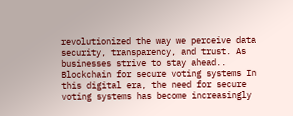revolutionized the way we perceive data security, transparency, and trust. As businesses strive to stay ahead..
Blockchain for secure voting systems In this digital era, the need for secure voting systems has become increasingly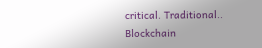critical. Traditional..
Blockchain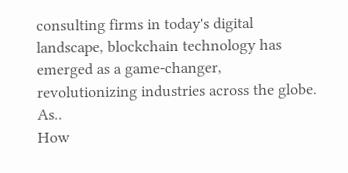consulting firms in today's digital landscape, blockchain technology has emerged as a game-changer, revolutionizing industries across the globe. As..
How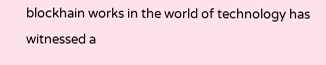blockhain works in the world of technology has witnessed a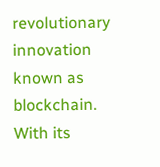revolutionary innovation known as blockchain. With its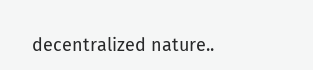decentralized nature..